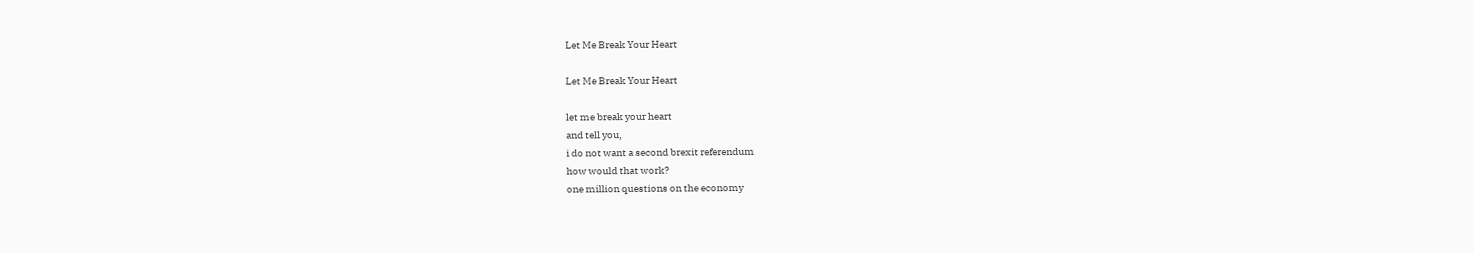Let Me Break Your Heart

Let Me Break Your Heart

let me break your heart
and tell you,
i do not want a second brexit referendum
how would that work?
one million questions on the economy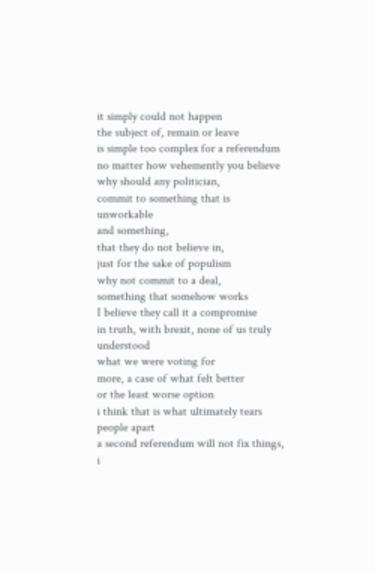it simply could not happen
the subject of, remain or leave
is simple too complex for a referendum
no matter how vehemently you believe
why should any politician,
commit to something that is unworkable
and something,
that they do not believe in,
just for the sake of populism
why not commit to a deal,
something that somehow works
I believe they call it a compromise
in truth, with brexit, none of us truly understood
what we were voting for
more, a case of what felt better
or the least worse option
i think that is what ultimately tears people apart
a second referendum will not fix things,
i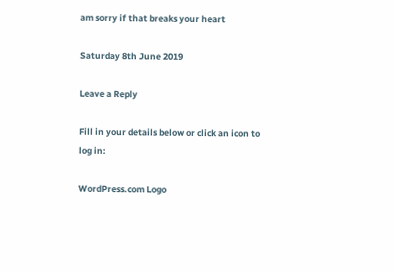am sorry if that breaks your heart

Saturday 8th June 2019

Leave a Reply

Fill in your details below or click an icon to log in:

WordPress.com Logo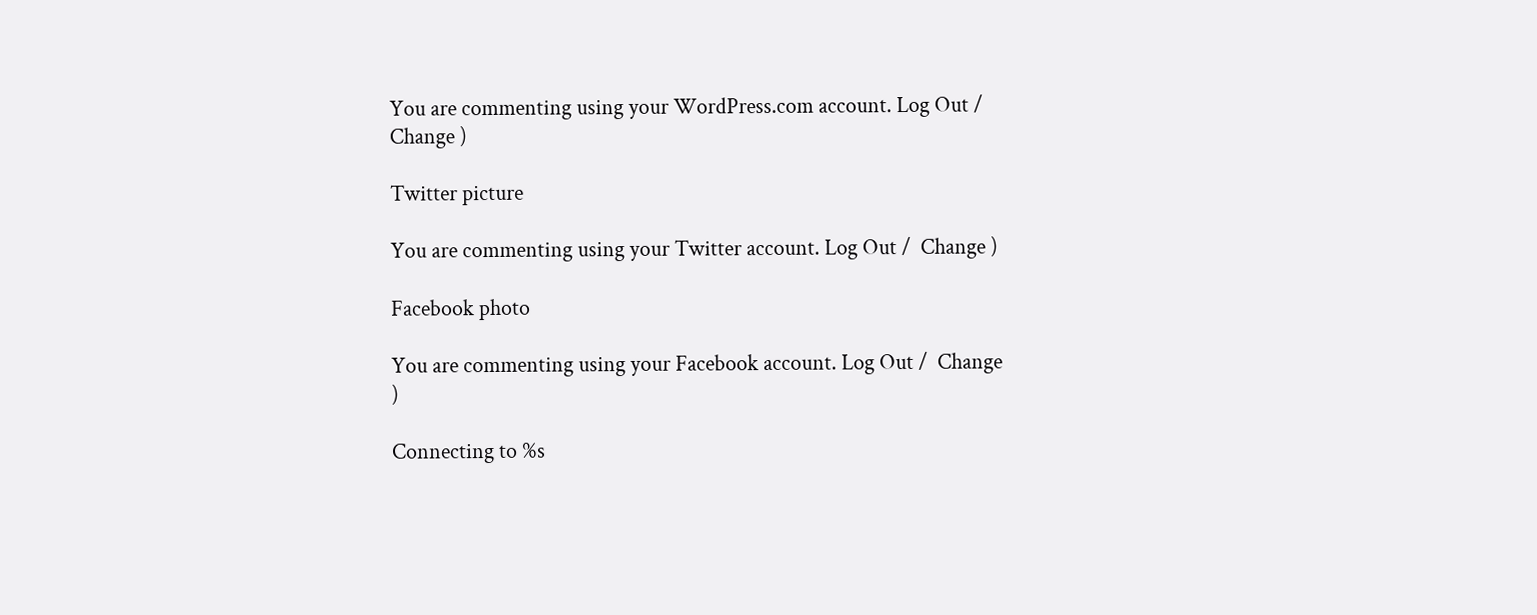You are commenting using your WordPress.com account. Log Out /  Change )

Twitter picture

You are commenting using your Twitter account. Log Out /  Change )

Facebook photo

You are commenting using your Facebook account. Log Out /  Change )

Connecting to %s